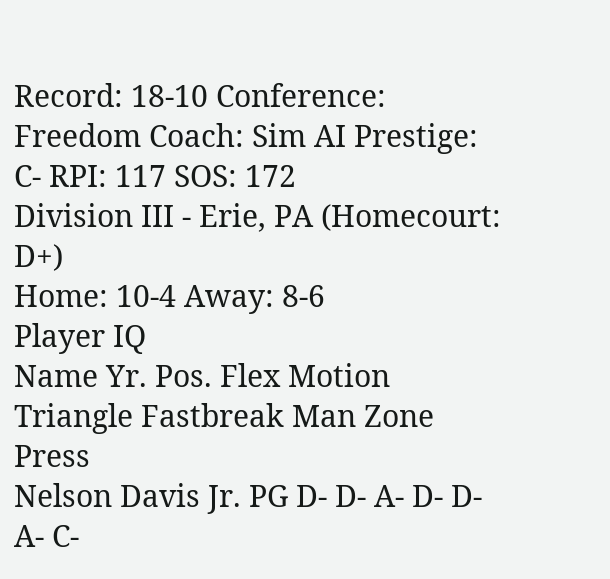Record: 18-10 Conference: Freedom Coach: Sim AI Prestige: C- RPI: 117 SOS: 172
Division III - Erie, PA (Homecourt: D+)
Home: 10-4 Away: 8-6
Player IQ
Name Yr. Pos. Flex Motion Triangle Fastbreak Man Zone Press
Nelson Davis Jr. PG D- D- A- D- D- A- C-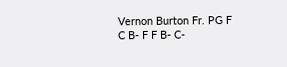Vernon Burton Fr. PG F C B- F F B- C-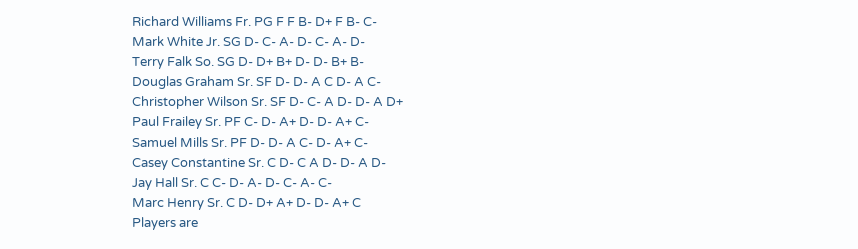Richard Williams Fr. PG F F B- D+ F B- C-
Mark White Jr. SG D- C- A- D- C- A- D-
Terry Falk So. SG D- D+ B+ D- D- B+ B-
Douglas Graham Sr. SF D- D- A C D- A C-
Christopher Wilson Sr. SF D- C- A D- D- A D+
Paul Frailey Sr. PF C- D- A+ D- D- A+ C-
Samuel Mills Sr. PF D- D- A C- D- A+ C-
Casey Constantine Sr. C D- C A D- D- A D-
Jay Hall Sr. C C- D- A- D- C- A- C-
Marc Henry Sr. C D- D+ A+ D- D- A+ C
Players are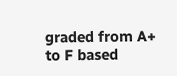graded from A+ to F based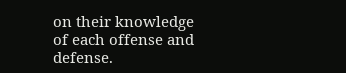on their knowledge of each offense and defense.